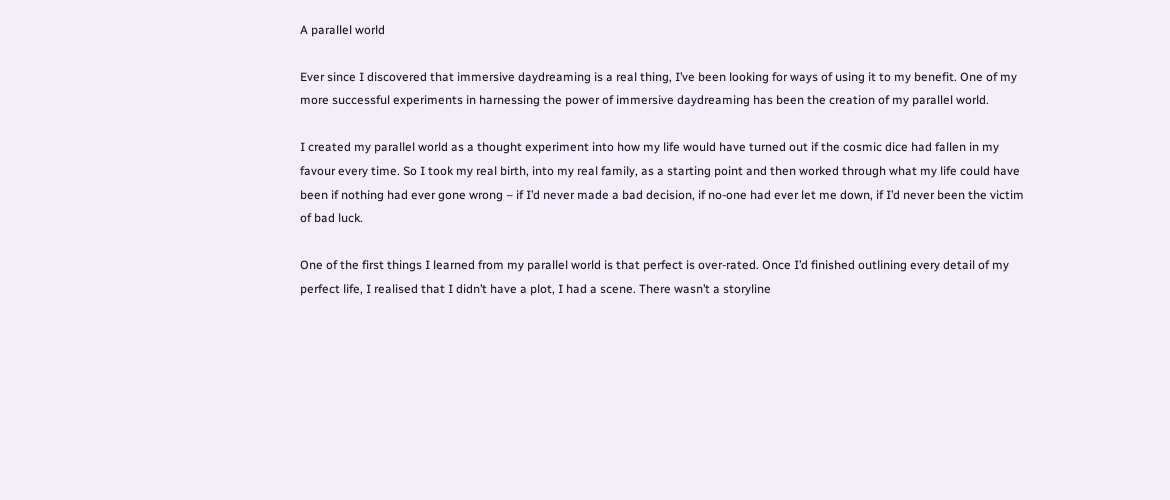A parallel world

Ever since I discovered that immersive daydreaming is a real thing, I’ve been looking for ways of using it to my benefit. One of my more successful experiments in harnessing the power of immersive daydreaming has been the creation of my parallel world.

I created my parallel world as a thought experiment into how my life would have turned out if the cosmic dice had fallen in my favour every time. So I took my real birth, into my real family, as a starting point and then worked through what my life could have been if nothing had ever gone wrong – if I’d never made a bad decision, if no-one had ever let me down, if I’d never been the victim of bad luck.

One of the first things I learned from my parallel world is that perfect is over-rated. Once I’d finished outlining every detail of my perfect life, I realised that I didn’t have a plot, I had a scene. There wasn’t a storyline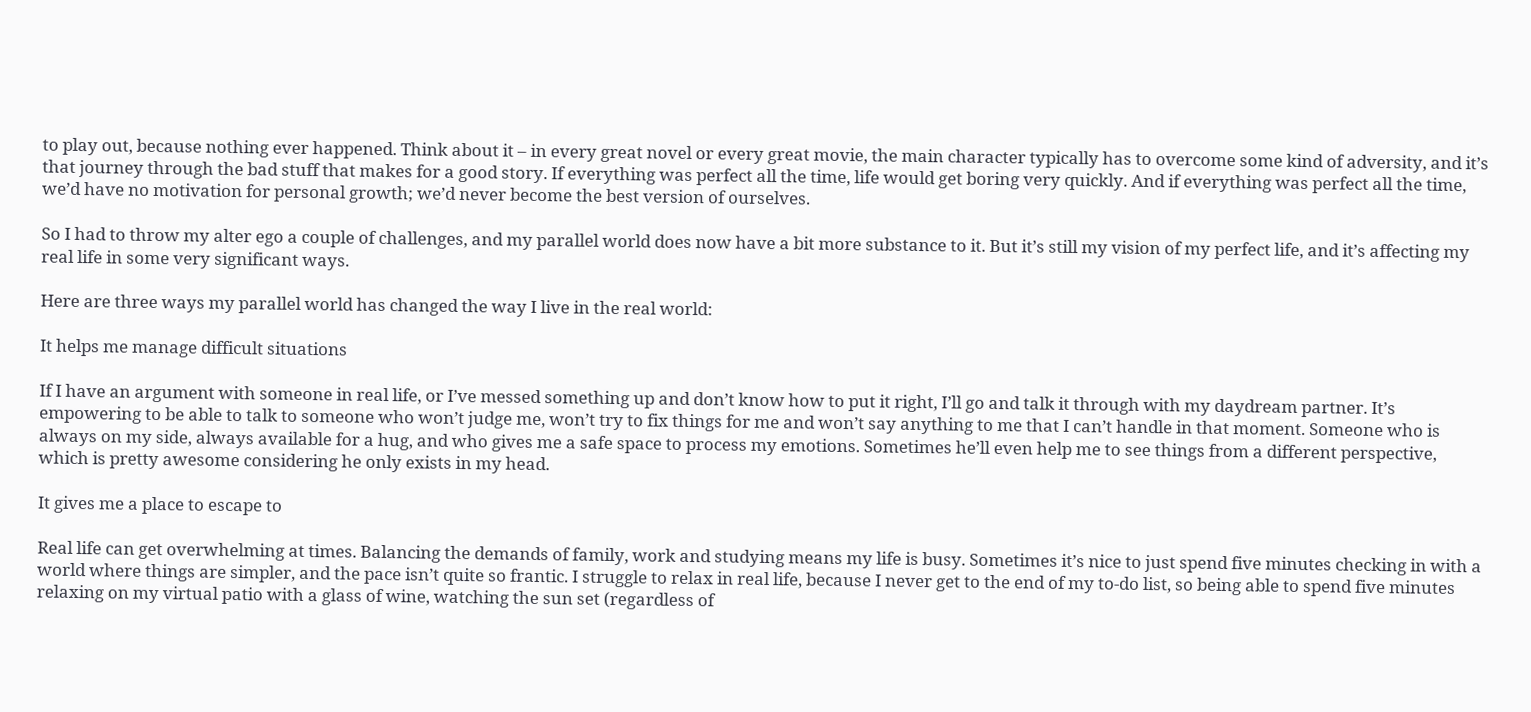to play out, because nothing ever happened. Think about it – in every great novel or every great movie, the main character typically has to overcome some kind of adversity, and it’s that journey through the bad stuff that makes for a good story. If everything was perfect all the time, life would get boring very quickly. And if everything was perfect all the time, we’d have no motivation for personal growth; we’d never become the best version of ourselves.

So I had to throw my alter ego a couple of challenges, and my parallel world does now have a bit more substance to it. But it’s still my vision of my perfect life, and it’s affecting my real life in some very significant ways.

Here are three ways my parallel world has changed the way I live in the real world:

It helps me manage difficult situations

If I have an argument with someone in real life, or I’ve messed something up and don’t know how to put it right, I’ll go and talk it through with my daydream partner. It’s empowering to be able to talk to someone who won’t judge me, won’t try to fix things for me and won’t say anything to me that I can’t handle in that moment. Someone who is always on my side, always available for a hug, and who gives me a safe space to process my emotions. Sometimes he’ll even help me to see things from a different perspective, which is pretty awesome considering he only exists in my head.

It gives me a place to escape to

Real life can get overwhelming at times. Balancing the demands of family, work and studying means my life is busy. Sometimes it’s nice to just spend five minutes checking in with a world where things are simpler, and the pace isn’t quite so frantic. I struggle to relax in real life, because I never get to the end of my to-do list, so being able to spend five minutes relaxing on my virtual patio with a glass of wine, watching the sun set (regardless of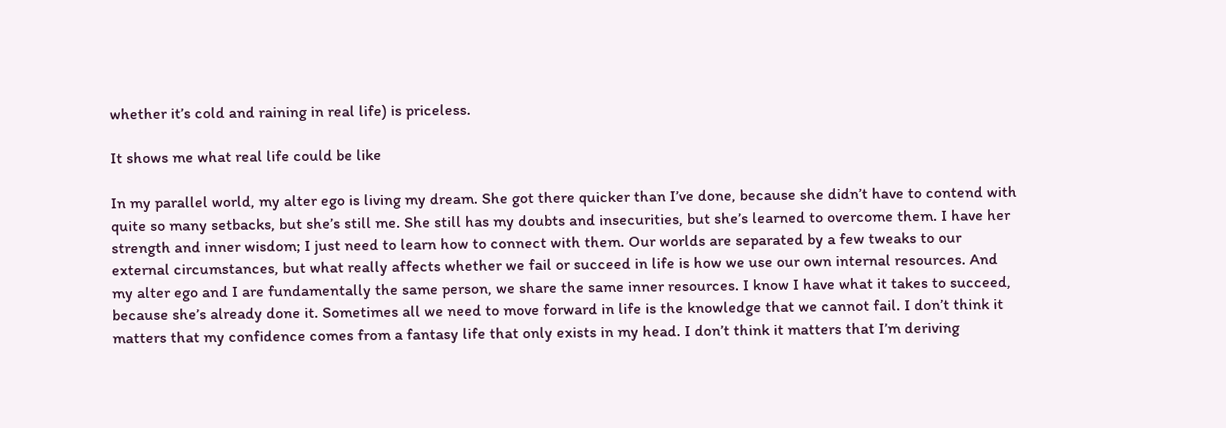whether it’s cold and raining in real life) is priceless.

It shows me what real life could be like

In my parallel world, my alter ego is living my dream. She got there quicker than I’ve done, because she didn’t have to contend with quite so many setbacks, but she’s still me. She still has my doubts and insecurities, but she’s learned to overcome them. I have her strength and inner wisdom; I just need to learn how to connect with them. Our worlds are separated by a few tweaks to our external circumstances, but what really affects whether we fail or succeed in life is how we use our own internal resources. And my alter ego and I are fundamentally the same person, we share the same inner resources. I know I have what it takes to succeed, because she’s already done it. Sometimes all we need to move forward in life is the knowledge that we cannot fail. I don’t think it matters that my confidence comes from a fantasy life that only exists in my head. I don’t think it matters that I’m deriving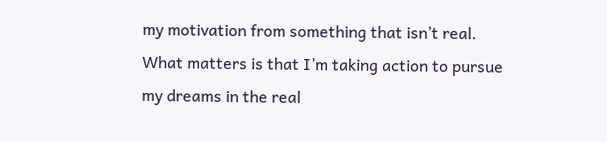my motivation from something that isn’t real. What matters is that I’m taking action to pursue my dreams in the real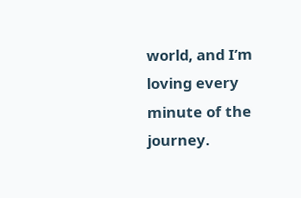world, and I’m loving every minute of the journey.